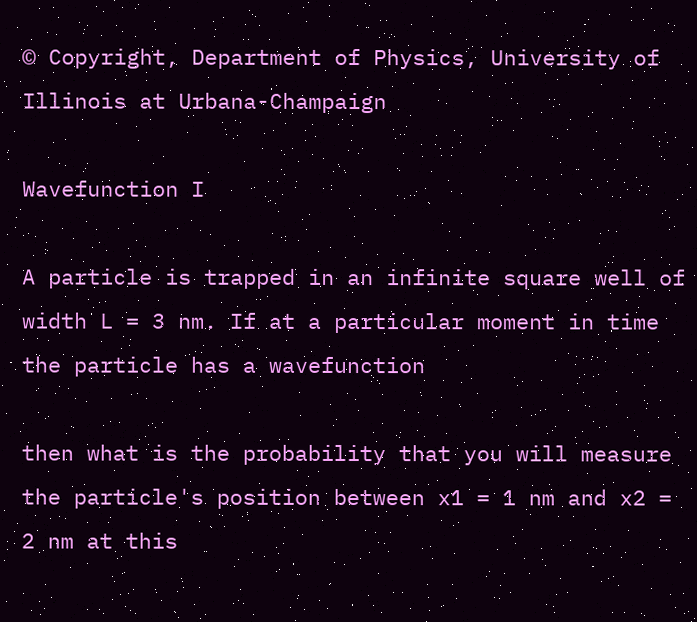© Copyright, Department of Physics, University of Illinois at Urbana-Champaign

Wavefunction I

A particle is trapped in an infinite square well of width L = 3 nm. If at a particular moment in time the particle has a wavefunction

then what is the probability that you will measure the particle's position between x1 = 1 nm and x2 = 2 nm at this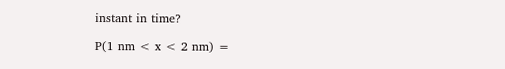instant in time?

P(1 nm < x < 2 nm) =